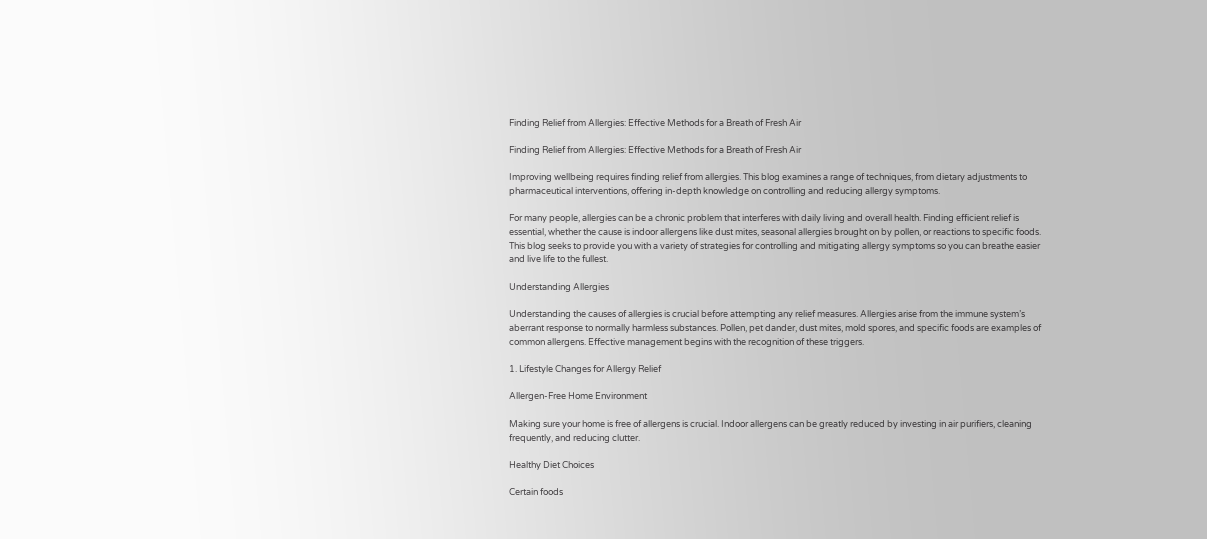Finding Relief from Allergies: Effective Methods for a Breath of Fresh Air

Finding Relief from Allergies: Effective Methods for a Breath of Fresh Air

Improving wellbeing requires finding relief from allergies. This blog examines a range of techniques, from dietary adjustments to pharmaceutical interventions, offering in-depth knowledge on controlling and reducing allergy symptoms.

For many people, allergies can be a chronic problem that interferes with daily living and overall health. Finding efficient relief is essential, whether the cause is indoor allergens like dust mites, seasonal allergies brought on by pollen, or reactions to specific foods. This blog seeks to provide you with a variety of strategies for controlling and mitigating allergy symptoms so you can breathe easier and live life to the fullest.

Understanding Allergies

Understanding the causes of allergies is crucial before attempting any relief measures. Allergies arise from the immune system’s aberrant response to normally harmless substances. Pollen, pet dander, dust mites, mold spores, and specific foods are examples of common allergens. Effective management begins with the recognition of these triggers.

1. Lifestyle Changes for Allergy Relief

Allergen-Free Home Environment

Making sure your home is free of allergens is crucial. Indoor allergens can be greatly reduced by investing in air purifiers, cleaning frequently, and reducing clutter.

Healthy Diet Choices

Certain foods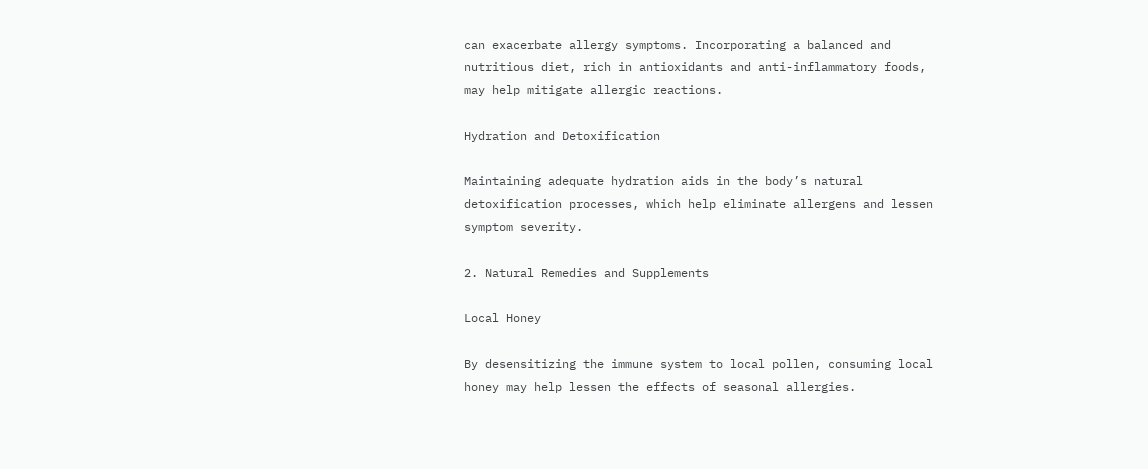can exacerbate allergy symptoms. Incorporating a balanced and nutritious diet, rich in antioxidants and anti-inflammatory foods, may help mitigate allergic reactions.

Hydration and Detoxification

Maintaining adequate hydration aids in the body’s natural detoxification processes, which help eliminate allergens and lessen symptom severity.

2. Natural Remedies and Supplements

Local Honey

By desensitizing the immune system to local pollen, consuming local honey may help lessen the effects of seasonal allergies.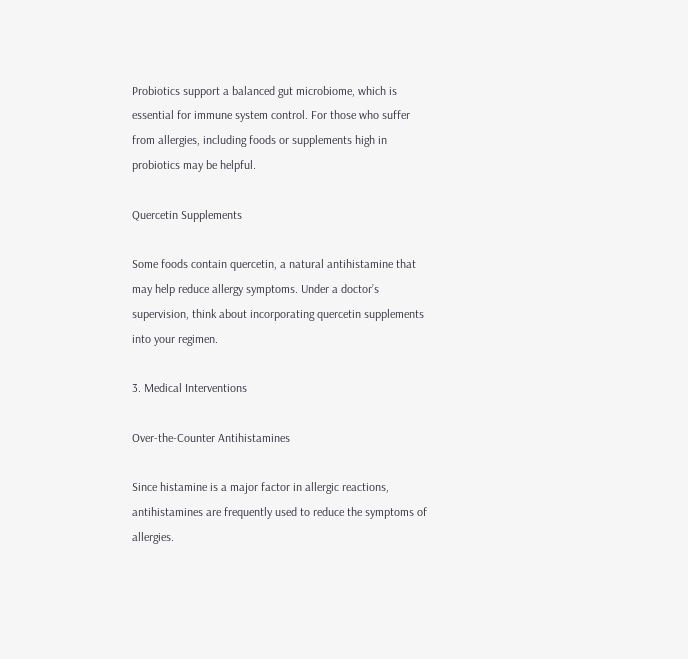Probiotics support a balanced gut microbiome, which is essential for immune system control. For those who suffer from allergies, including foods or supplements high in probiotics may be helpful.

Quercetin Supplements

Some foods contain quercetin, a natural antihistamine that may help reduce allergy symptoms. Under a doctor’s supervision, think about incorporating quercetin supplements into your regimen.

3. Medical Interventions

Over-the-Counter Antihistamines

Since histamine is a major factor in allergic reactions, antihistamines are frequently used to reduce the symptoms of allergies.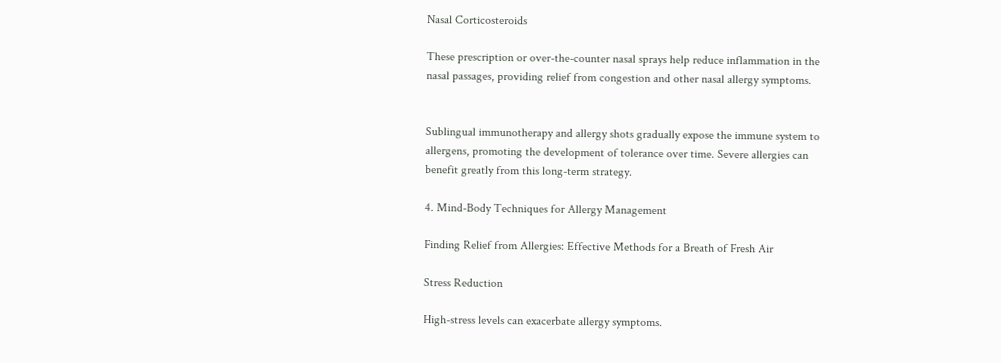Nasal Corticosteroids

These prescription or over-the-counter nasal sprays help reduce inflammation in the nasal passages, providing relief from congestion and other nasal allergy symptoms.


Sublingual immunotherapy and allergy shots gradually expose the immune system to allergens, promoting the development of tolerance over time. Severe allergies can benefit greatly from this long-term strategy.

4. Mind-Body Techniques for Allergy Management

Finding Relief from Allergies: Effective Methods for a Breath of Fresh Air

Stress Reduction

High-stress levels can exacerbate allergy symptoms.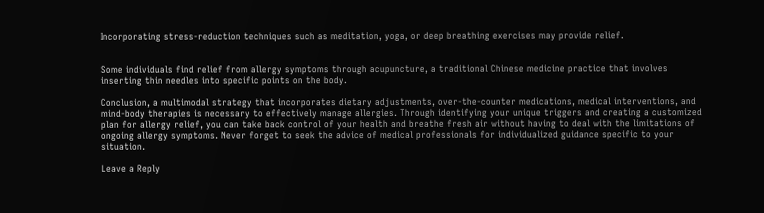Incorporating stress-reduction techniques such as meditation, yoga, or deep breathing exercises may provide relief.


Some individuals find relief from allergy symptoms through acupuncture, a traditional Chinese medicine practice that involves inserting thin needles into specific points on the body.

Conclusion, a multimodal strategy that incorporates dietary adjustments, over-the-counter medications, medical interventions, and mind-body therapies is necessary to effectively manage allergies. Through identifying your unique triggers and creating a customized plan for allergy relief, you can take back control of your health and breathe fresh air without having to deal with the limitations of ongoing allergy symptoms. Never forget to seek the advice of medical professionals for individualized guidance specific to your situation.

Leave a Reply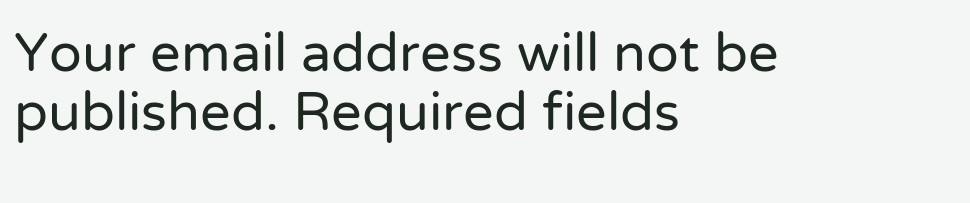Your email address will not be published. Required fields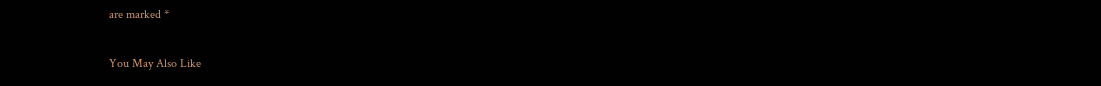are marked *

You May Also Like